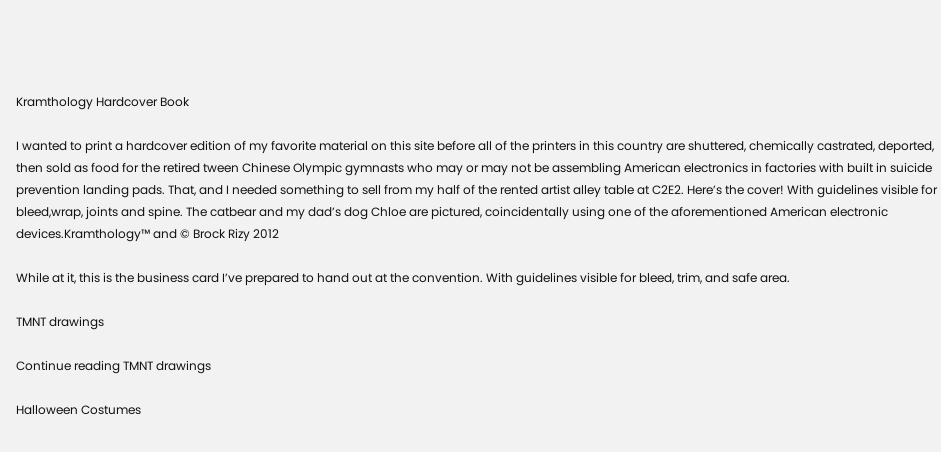Kramthology Hardcover Book

I wanted to print a hardcover edition of my favorite material on this site before all of the printers in this country are shuttered, chemically castrated, deported, then sold as food for the retired tween Chinese Olympic gymnasts who may or may not be assembling American electronics in factories with built in suicide prevention landing pads. That, and I needed something to sell from my half of the rented artist alley table at C2E2. Here’s the cover! With guidelines visible for bleed,wrap, joints and spine. The catbear and my dad’s dog Chloe are pictured, coincidentally using one of the aforementioned American electronic devices.Kramthology™ and © Brock Rizy 2012

While at it, this is the business card I’ve prepared to hand out at the convention. With guidelines visible for bleed, trim, and safe area.

TMNT drawings

Continue reading TMNT drawings

Halloween Costumes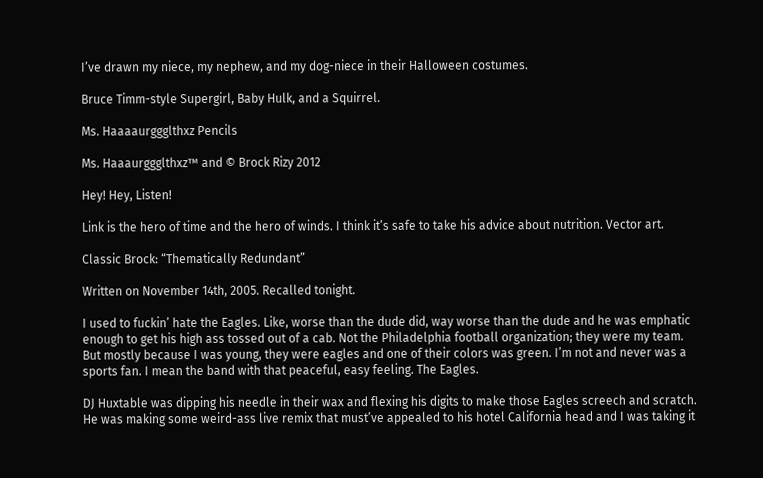I’ve drawn my niece, my nephew, and my dog-niece in their Halloween costumes.

Bruce Timm-style Supergirl, Baby Hulk, and a Squirrel.

Ms. Haaaaurggglthxz Pencils

Ms. Haaaurggglthxz™ and © Brock Rizy 2012

Hey! Hey, Listen!

Link is the hero of time and the hero of winds. I think it’s safe to take his advice about nutrition. Vector art.

Classic Brock: “Thematically Redundant”

Written on November 14th, 2005. Recalled tonight.

I used to fuckin’ hate the Eagles. Like, worse than the dude did, way worse than the dude and he was emphatic enough to get his high ass tossed out of a cab. Not the Philadelphia football organization; they were my team. But mostly because I was young, they were eagles and one of their colors was green. I’m not and never was a sports fan. I mean the band with that peaceful, easy feeling. The Eagles.

DJ Huxtable was dipping his needle in their wax and flexing his digits to make those Eagles screech and scratch. He was making some weird-ass live remix that must’ve appealed to his hotel California head and I was taking it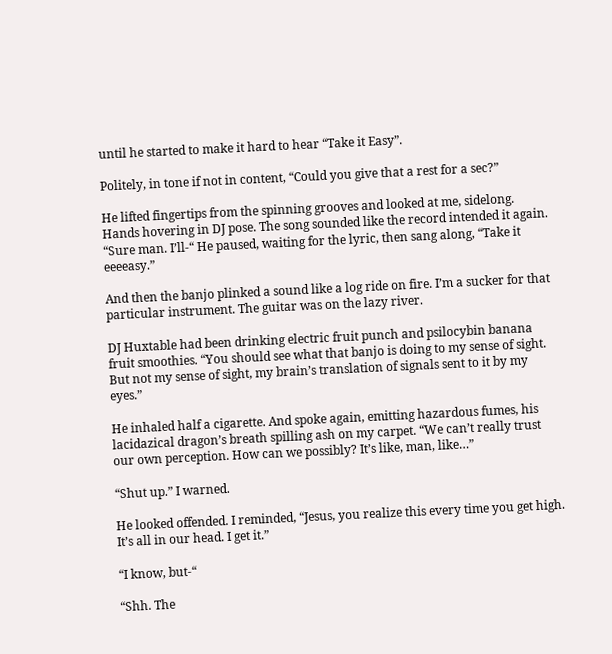until he started to make it hard to hear “Take it Easy”.

Politely, in tone if not in content, “Could you give that a rest for a sec?”

He lifted fingertips from the spinning grooves and looked at me, sidelong. Hands hovering in DJ pose. The song sounded like the record intended it again. “Sure man. I’ll-“ He paused, waiting for the lyric, then sang along, “Take it eeeeasy.”

And then the banjo plinked a sound like a log ride on fire. I’m a sucker for that particular instrument. The guitar was on the lazy river.

DJ Huxtable had been drinking electric fruit punch and psilocybin banana fruit smoothies. “You should see what that banjo is doing to my sense of sight. But not my sense of sight, my brain’s translation of signals sent to it by my eyes.”

He inhaled half a cigarette. And spoke again, emitting hazardous fumes, his lacidazical dragon’s breath spilling ash on my carpet. “We can’t really trust our own perception. How can we possibly? It’s like, man, like…”

“Shut up.” I warned.

He looked offended. I reminded, “Jesus, you realize this every time you get high. It’s all in our head. I get it.”

“I know, but-“

“Shh. The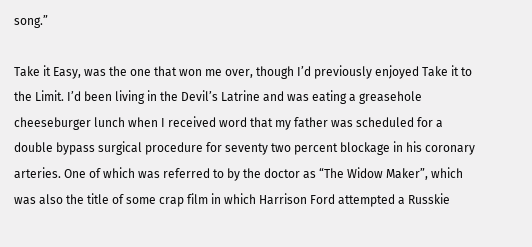song.”

Take it Easy, was the one that won me over, though I’d previously enjoyed Take it to the Limit. I’d been living in the Devil’s Latrine and was eating a greasehole cheeseburger lunch when I received word that my father was scheduled for a double bypass surgical procedure for seventy two percent blockage in his coronary arteries. One of which was referred to by the doctor as “The Widow Maker”, which was also the title of some crap film in which Harrison Ford attempted a Russkie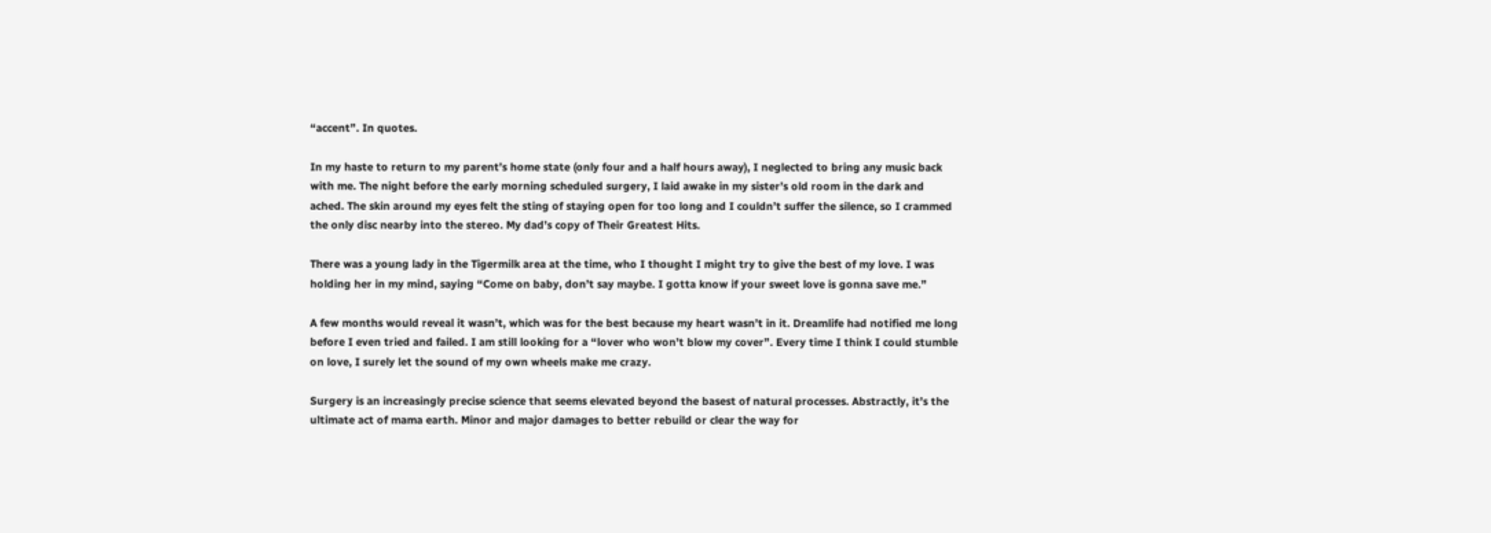“accent”. In quotes.

In my haste to return to my parent’s home state (only four and a half hours away), I neglected to bring any music back with me. The night before the early morning scheduled surgery, I laid awake in my sister’s old room in the dark and ached. The skin around my eyes felt the sting of staying open for too long and I couldn’t suffer the silence, so I crammed the only disc nearby into the stereo. My dad’s copy of Their Greatest Hits.

There was a young lady in the Tigermilk area at the time, who I thought I might try to give the best of my love. I was holding her in my mind, saying “Come on baby, don’t say maybe. I gotta know if your sweet love is gonna save me.”

A few months would reveal it wasn’t, which was for the best because my heart wasn’t in it. Dreamlife had notified me long before I even tried and failed. I am still looking for a “lover who won’t blow my cover”. Every time I think I could stumble on love, I surely let the sound of my own wheels make me crazy.

Surgery is an increasingly precise science that seems elevated beyond the basest of natural processes. Abstractly, it’s the ultimate act of mama earth. Minor and major damages to better rebuild or clear the way for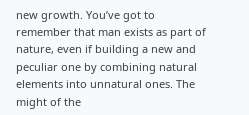new growth. You’ve got to remember that man exists as part of nature, even if building a new and peculiar one by combining natural elements into unnatural ones. The might of the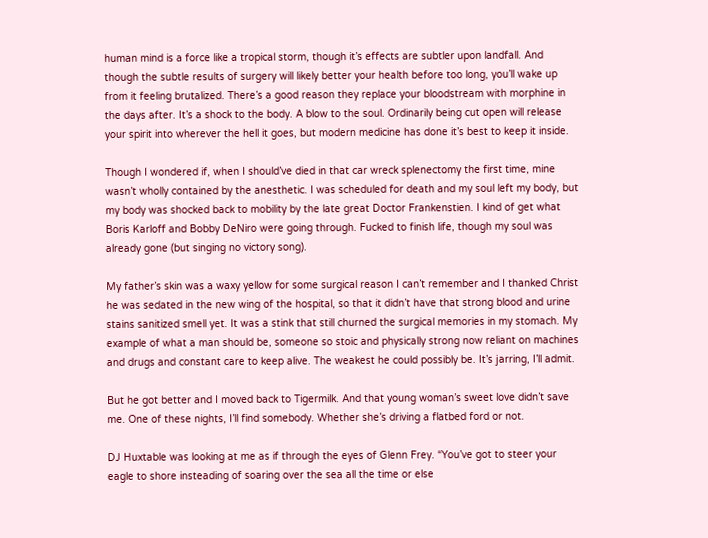human mind is a force like a tropical storm, though it’s effects are subtler upon landfall. And though the subtle results of surgery will likely better your health before too long, you’ll wake up from it feeling brutalized. There’s a good reason they replace your bloodstream with morphine in the days after. It’s a shock to the body. A blow to the soul. Ordinarily being cut open will release your spirit into wherever the hell it goes, but modern medicine has done it’s best to keep it inside.

Though I wondered if, when I should’ve died in that car wreck splenectomy the first time, mine wasn’t wholly contained by the anesthetic. I was scheduled for death and my soul left my body, but my body was shocked back to mobility by the late great Doctor Frankenstien. I kind of get what Boris Karloff and Bobby DeNiro were going through. Fucked to finish life, though my soul was already gone (but singing no victory song).

My father’s skin was a waxy yellow for some surgical reason I can’t remember and I thanked Christ he was sedated in the new wing of the hospital, so that it didn’t have that strong blood and urine stains sanitized smell yet. It was a stink that still churned the surgical memories in my stomach. My example of what a man should be, someone so stoic and physically strong now reliant on machines and drugs and constant care to keep alive. The weakest he could possibly be. It’s jarring, I’ll admit.

But he got better and I moved back to Tigermilk. And that young woman’s sweet love didn’t save me. One of these nights, I’ll find somebody. Whether she’s driving a flatbed ford or not.

DJ Huxtable was looking at me as if through the eyes of Glenn Frey. “You’ve got to steer your eagle to shore insteading of soaring over the sea all the time or else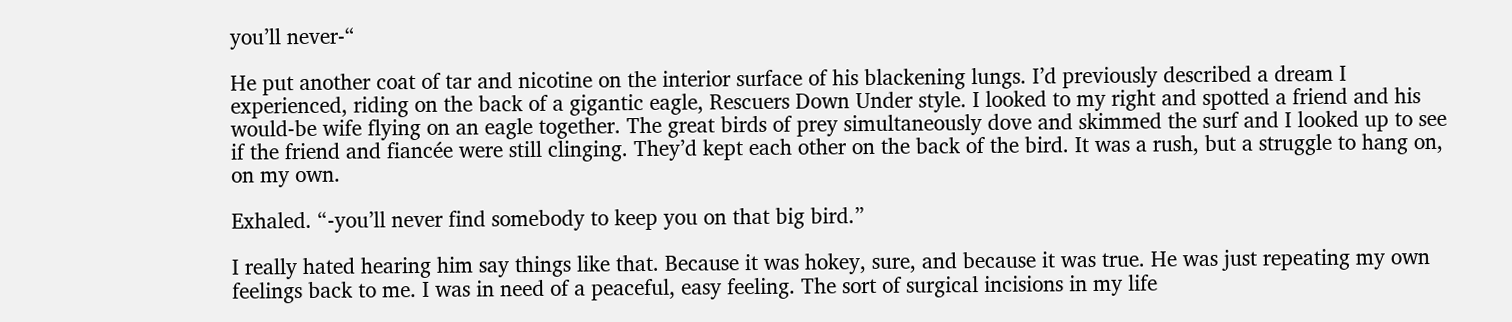you’ll never-“

He put another coat of tar and nicotine on the interior surface of his blackening lungs. I’d previously described a dream I experienced, riding on the back of a gigantic eagle, Rescuers Down Under style. I looked to my right and spotted a friend and his would-be wife flying on an eagle together. The great birds of prey simultaneously dove and skimmed the surf and I looked up to see if the friend and fiancée were still clinging. They’d kept each other on the back of the bird. It was a rush, but a struggle to hang on, on my own.

Exhaled. “-you’ll never find somebody to keep you on that big bird.”

I really hated hearing him say things like that. Because it was hokey, sure, and because it was true. He was just repeating my own feelings back to me. I was in need of a peaceful, easy feeling. The sort of surgical incisions in my life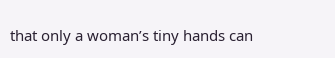that only a woman’s tiny hands can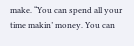make. “You can spend all your time makin’ money. You can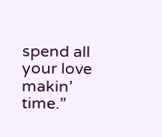spend all your love makin’ time.”